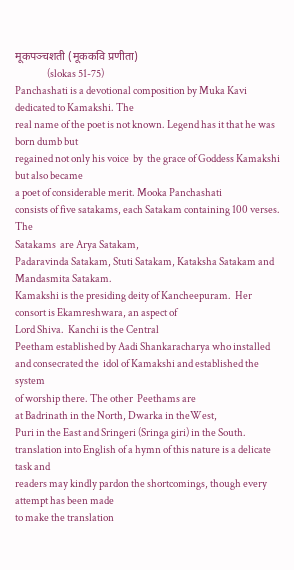मूकपञ्चशती (मूककवि प्रणीता)
                (slokas 51-75)
Panchashati is a devotional composition by Muka Kavi dedicated to Kamakshi. The
real name of the poet is not known. Legend has it that he was born dumb but
regained not only his voice  by  the grace of Goddess Kamakshi but also became
a poet of considerable merit. Mooka Panchashati
consists of five satakams, each Satakam containing 100 verses. The
Satakams  are Arya Satakam,
Padaravinda Satakam, Stuti Satakam, Kataksha Satakam and Mandasmita Satakam.
Kamakshi is the presiding deity of Kancheepuram.  Her consort is Ekamreshwara, an aspect of
Lord Shiva.  Kanchi is the Central
Peetham established by Aadi Shankaracharya who installed and consecrated the  idol of Kamakshi and established the system
of worship there. The other  Peethams are
at Badrinath in the North, Dwarka in theWest,
Puri in the East and Sringeri (Sringa giri) in the South.
translation into English of a hymn of this nature is a delicate task and
readers may kindly pardon the shortcomings, though every attempt has been made
to make the translation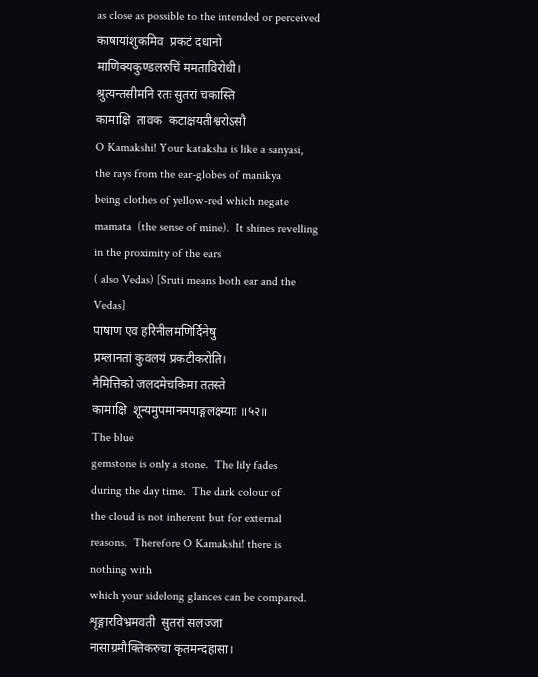as close as possible to the intended or perceived
काषायांशुकमिव  प्रकटं दधानो
माणिक्यकुण्डलरुचिं ममताविरोधी।
श्रुत्यन्तसीमनि रतः सुतरां चकास्ति
कामाक्षि  तावक  कटाक्षयतीश्वरोऽसौ
O Kamakshi! Your kataksha is like a sanyasi,  the rays from the ear-globes of manikya
being clothes of yellow-red which negate mamata  (the sense of mine).  It shines revelling in the proximity of the ears
( also Vedas) [Sruti means both ear and the Vedas]
पाषाण एव हरिनीलमणिर्दिनेषु
प्रम्लानतां कुवलयं प्रकटीकरोति।
नैमित्तिको जलदमेचकिमा ततस्ते
कामाक्षि  शून्यमुपमानमपाङ्गलक्ष्म्याः ॥५२॥
The blue
gemstone is only a stone.  The lily fades
during the day time.  The dark colour of
the cloud is not inherent but for external reasons.  Therefore O Kamakshi! there is nothing with
which your sidelong glances can be compared.
शृङ्गारविभ्रमवती  सुतरां सलज्जा
नासाग्रमौक्तिकरुचा कृतमन्दहासा।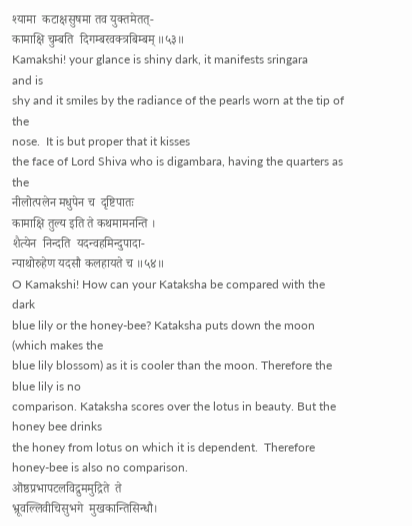श्यामा  कटाक्षसुषमा तव युक्तमेतत्-
कामाक्षि चुम्बति  दिगम्बरवक्त्रबिम्बम् ॥५३॥
Kamakshi! your glance is shiny dark, it manifests sringara
and is
shy and it smiles by the radiance of the pearls worn at the tip of the
nose.  It is but proper that it kisses
the face of Lord Shiva who is digambara, having the quarters as the
नीलोत्पलेन मधुपेन च  दृष्टिपातः
कामाक्षि तुल्य इति ते कथमामनन्ति ।
शैत्येन  निन्दति  यदन्वहमिन्दुपादा-
न्पाथोरुहेण यदसौ कलहायते च ॥५४॥
O Kamakshi! How can your Kataksha be compared with the dark
blue lily or the honey-bee? Kataksha puts down the moon (which makes the
blue lily blossom) as it is cooler than the moon. Therefore the blue lily is no
comparison. Kataksha scores over the lotus in beauty. But the honey bee drinks
the honey from lotus on which it is dependent.  Therefore honey-bee is also no comparison.
ऒष्ठप्रभापटलविद्रुममुद्रिते  ते
भ्रूवल्लिवीचिसुभगे  मुखकान्तिसिन्धौ।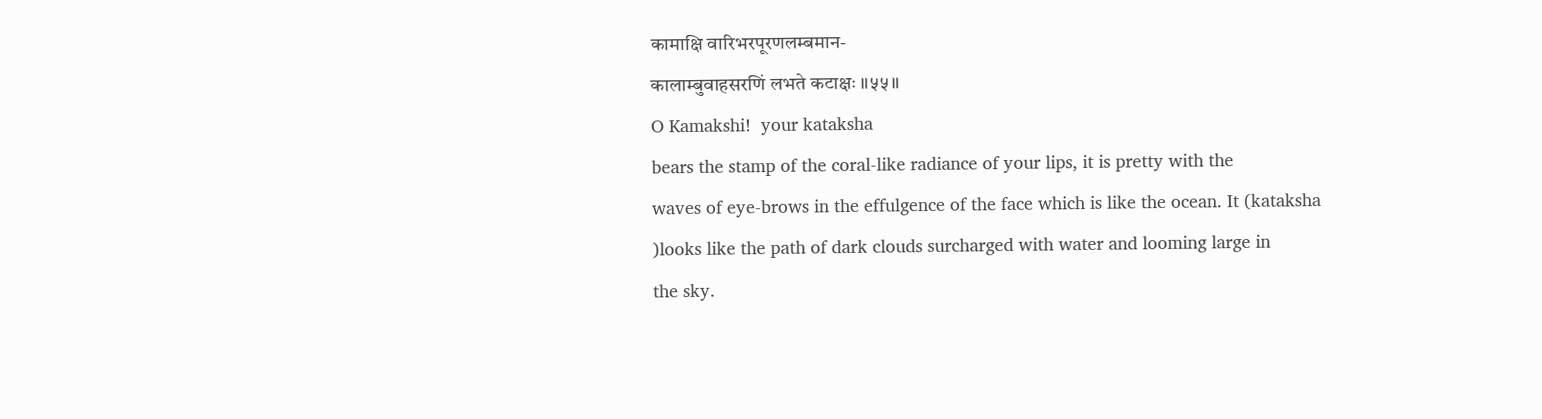कामाक्षि वारिभरपूरणलम्बमान-
कालाम्बुवाहसरणिं लभते कटाक्षः ॥५५॥
O Kamakshi!  your kataksha
bears the stamp of the coral-like radiance of your lips, it is pretty with the
waves of eye-brows in the effulgence of the face which is like the ocean. It (kataksha
)looks like the path of dark clouds surcharged with water and looming large in
the sky.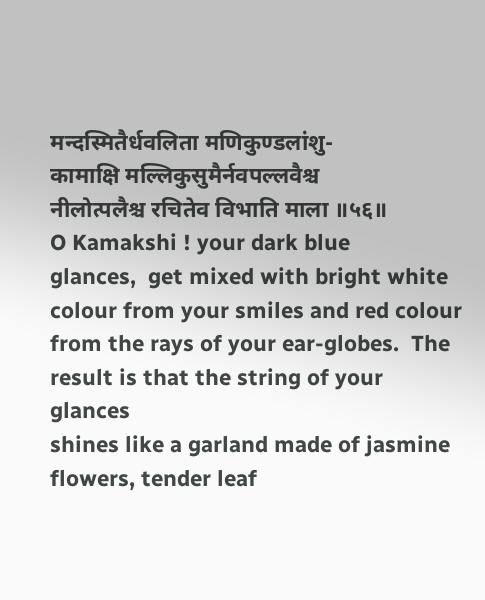मन्दस्मितैर्धवलिता मणिकुण्डलांशु-
कामाक्षि मल्लिकुसुमैर्नवपल्लवैश्च
नीलोत्पलैश्च रचितेव विभाति माला ॥५६॥
O Kamakshi ! your dark blue
glances,  get mixed with bright white
colour from your smiles and red colour from the rays of your ear-globes.  The result is that the string of your glances
shines like a garland made of jasmine flowers, tender leaf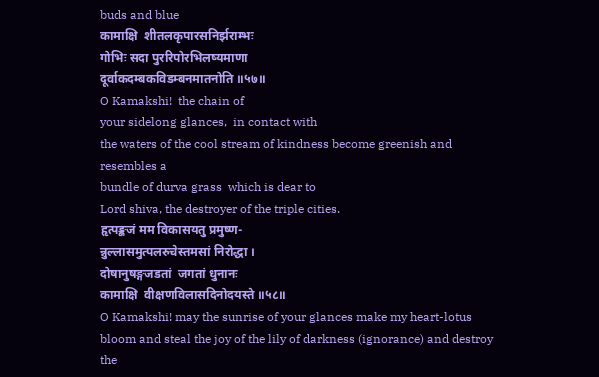buds and blue
कामाक्षि  शीतलकृपारसनिर्झराम्भः
गोभिः सदा पुररिपोरभिलष्यमाणा
दूर्वाकदम्बकविडम्बनमातनोति ॥५७॥
O Kamakshi!  the chain of
your sidelong glances,  in contact with
the waters of the cool stream of kindness become greenish and resembles a
bundle of durva grass  which is dear to
Lord shiva, the destroyer of the triple cities.
हृत्पङ्कजं मम विकासयतु प्रमुष्ण-
न्नुल्लासमुत्पलरुचेस्तमसां निरोद्धा ।
दोषानुषङ्गजडतां  जगतां धुनानः
कामाक्षि  वीक्षणविलासदिनोदयस्ते ॥५८॥
O Kamakshi! may the sunrise of your glances make my heart-lotus
bloom and steal the joy of the lily of darkness (ignorance) and destroy the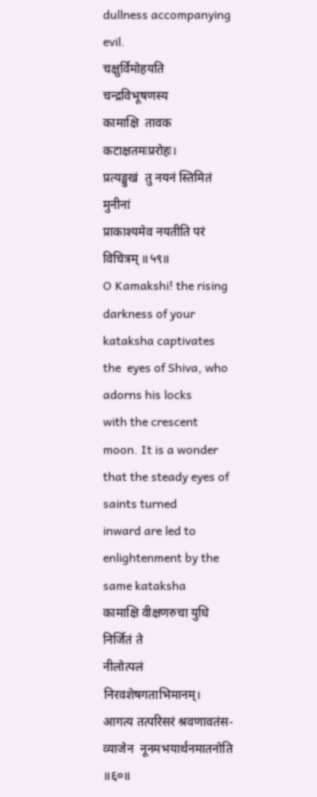dullness accompanying evil.
चक्षुर्विमोहयति  चन्द्रविभूषणस्य
कामाक्षि  तावक कटाक्षतमःप्ररोहः।
प्रत्यङ्मुखं  तु नयनं स्तिमितं मुनीनां
प्राकाश्यमेव नयतीति परं विचित्रम् ॥५९॥
O Kamakshi! the rising darkness of your kataksha captivates
the  eyes of Shiva, who adorns his locks
with the crescent moon. It is a wonder that the steady eyes of saints turned
inward are led to enlightenment by the same kataksha
कामाक्षि वीक्षणरुचा युधि निर्जितं ते
नीलोत्पलं निरवशेषगताभिमानम्।
आगत्य तत्परिसरं श्रवणावतंस-
व्याजेन  नूनमभयार्थनमातनोति ॥६०॥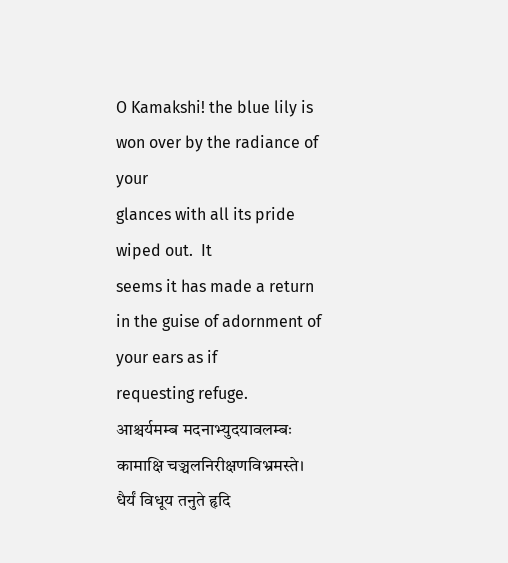O Kamakshi! the blue lily is won over by the radiance of your
glances with all its pride wiped out.  It
seems it has made a return in the guise of adornment of your ears as if
requesting refuge.
आश्चर्यमम्ब मदनाभ्युदयावलम्बः
कामाक्षि चञ्चलनिरीक्षणविभ्रमस्ते।
धैर्यं विधूय तनुते हृदि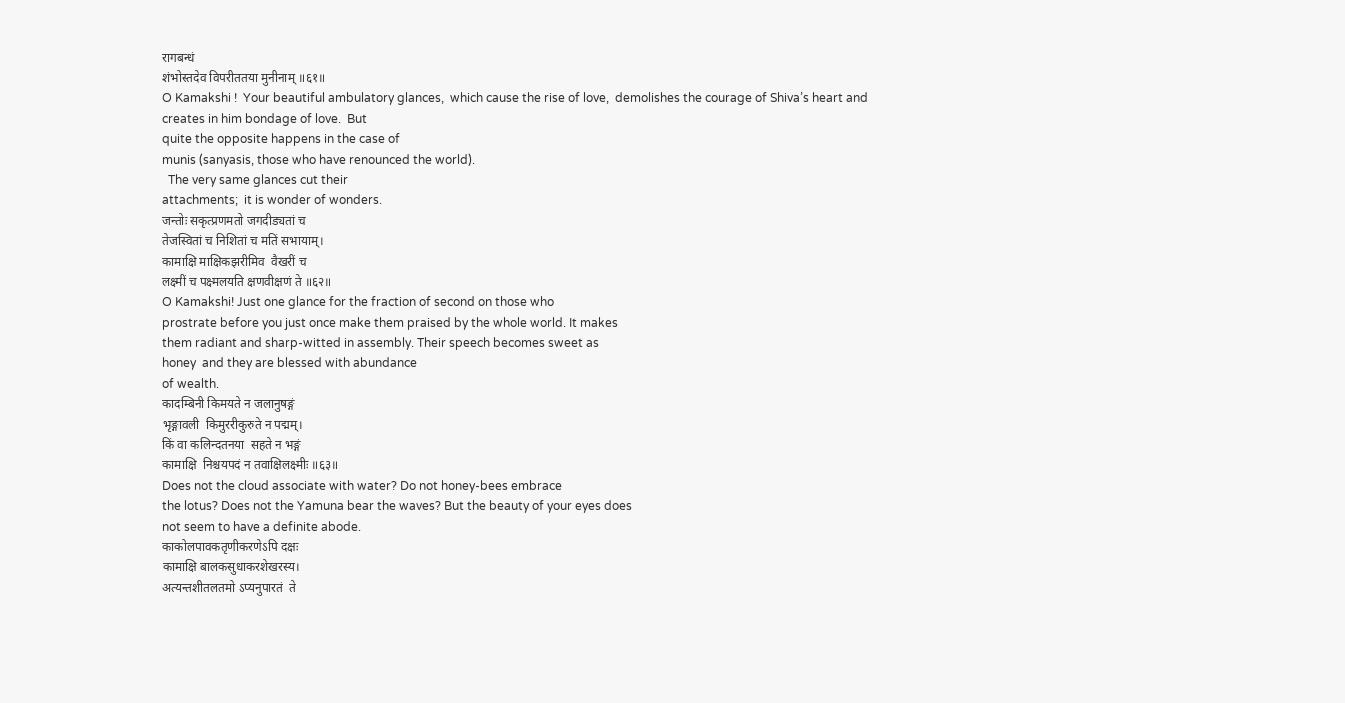रागबन्धं
शंभोस्तदेव विपरीततया मुनीनाम् ॥६१॥
O Kamakshi !  Your beautiful ambulatory glances,  which cause the rise of love,  demolishes the courage of Shiva’s heart and
creates in him bondage of love.  But
quite the opposite happens in the case of
munis (sanyasis, those who have renounced the world).
  The very same glances cut their
attachments;  it is wonder of wonders.
जन्तोः सकृत्प्रणमतो जगदीड्यतां च
तेजस्वितां च निशितां च मतिं सभायाम्।
कामाक्षि माक्षिकझरीमिव  वैखरीं च
लक्ष्मीं च पक्ष्मलयति क्षणवीक्षणं ते ॥६२॥
O Kamakshi! Just one glance for the fraction of second on those who
prostrate before you just once make them praised by the whole world. It makes
them radiant and sharp-witted in assembly. Their speech becomes sweet as
honey  and they are blessed with abundance
of wealth.
कादम्बिनी किमयते न जलानुषङ्गं
भृङ्गावली  किमुररीकुरुते न पद्मम्।
किं वा कलिन्दतनया  सहते न भङ्गं
कामाक्षि  निश्चयपदं न तवाक्षिलक्ष्मीः ॥६३॥
Does not the cloud associate with water? Do not honey-bees embrace
the lotus? Does not the Yamuna bear the waves? But the beauty of your eyes does
not seem to have a definite abode.
काकोलपावकतृणीकरणेऽपि दक्षः
कामाक्षि बालकसुधाकरशेखरस्य।
अत्यन्तशीतलतमो ऽप्यनुपारतं  ते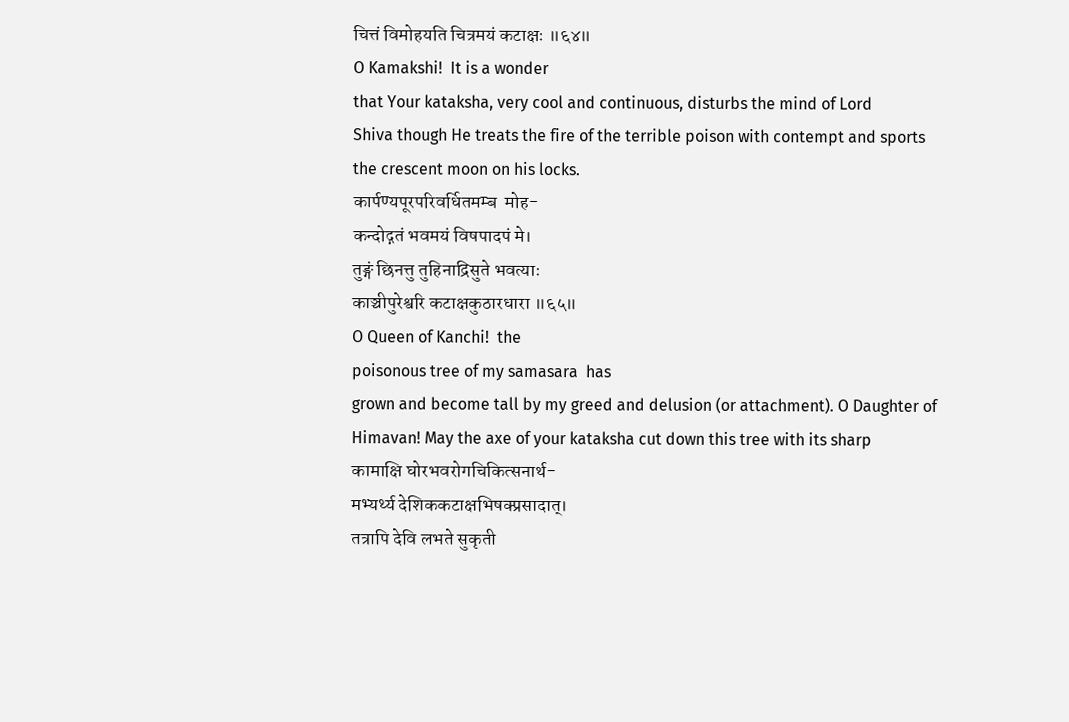चित्तं विमोहयति चित्रमयं कटाक्षः ॥६४॥
O Kamakshi!  It is a wonder
that Your kataksha, very cool and continuous, disturbs the mind of Lord
Shiva though He treats the fire of the terrible poison with contempt and sports
the crescent moon on his locks.
कार्पण्यपूरपरिवर्धितमम्ब  मोह-
कन्दोद्गतं भवमयं विषपादपं मे।
तुङ्गं छिनत्तु तुहिनाद्रिसुते भवत्याः
काञ्चीपुरेश्वरि कटाक्षकुठारधारा ॥६५॥
O Queen of Kanchi!  the
poisonous tree of my samasara  has
grown and become tall by my greed and delusion (or attachment). O Daughter of
Himavan! May the axe of your kataksha cut down this tree with its sharp
कामाक्षि घोरभवरोगचिकित्सनार्थ-
मभ्यर्थ्य देशिककटाक्षभिषक्प्रसादात्।
तत्रापि देवि लभते सुकृती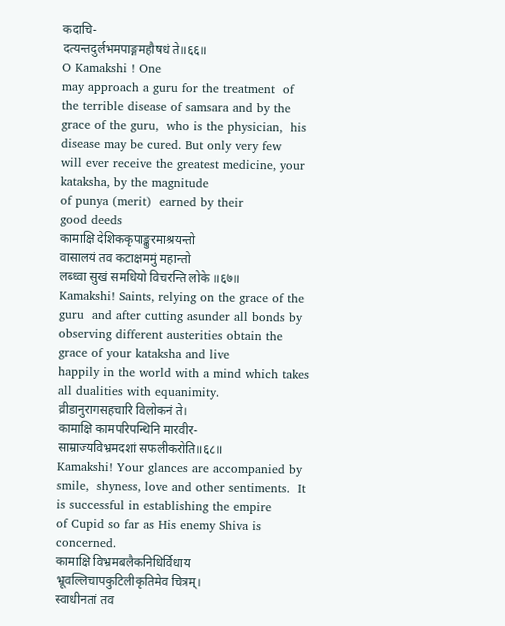कदाचि-
दत्यन्तदुर्लभमपाङ्गमहौषधं ते॥६६॥
O Kamakshi ! One
may approach a guru for the treatment  of
the terrible disease of samsara and by the grace of the guru,  who is the physician,  his disease may be cured. But only very few
will ever receive the greatest medicine, your kataksha, by the magnitude
of punya (merit)  earned by their
good deeds
कामाक्षि देशिककृपाङ्कुरमाश्रयन्तो
वासालयं तव कटाक्षममुं महान्तो
लब्ध्वा सुखं समधियो विचरन्ति लोके ॥६७॥
Kamakshi! Saints, relying on the grace of the guru  and after cutting asunder all bonds by
observing different austerities obtain the grace of your kataksha and live
happily in the world with a mind which takes all dualities with equanimity.
व्रीडानुरागसहचारि विलोकनं ते।
कामाक्षि कामपरिपन्थिनि मारवीर-
साम्राज्यविभ्रमदशां सफलीकरोति॥६८॥
Kamakshi! Your glances are accompanied by smile,  shyness, love and other sentiments.  It is successful in establishing the empire
of Cupid so far as His enemy Shiva is concerned.
कामाक्षि विभ्रमबलैकनिधिर्विधाय
भ्रूवल्लिचापकुटिलीकृतिमेव चित्रम्।
स्वाधीनतां तव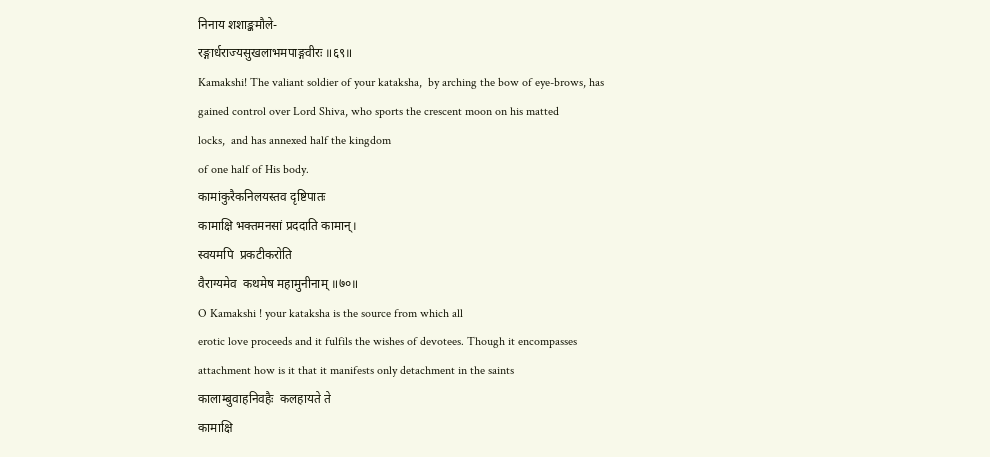निनाय शशाङ्कमौले-
रङ्गार्धराज्यसुखलाभमपाङ्गवीरः ॥६९॥
Kamakshi! The valiant soldier of your kataksha,  by arching the bow of eye-brows, has
gained control over Lord Shiva, who sports the crescent moon on his matted
locks,  and has annexed half the kingdom
of one half of His body.
कामांकुरैकनिलयस्तव दृष्टिपातः
कामाक्षि भक्तमनसां प्रददाति कामान्।
स्वयमपि  प्रकटीकरोति
वैराग्यमेव  कथमेष महामुनीनाम् ॥७०॥
O Kamakshi ! your kataksha is the source from which all
erotic love proceeds and it fulfils the wishes of devotees. Though it encompasses
attachment how is it that it manifests only detachment in the saints
कालाम्बुवाहनिवहैः  कलहायते ते
कामाक्षि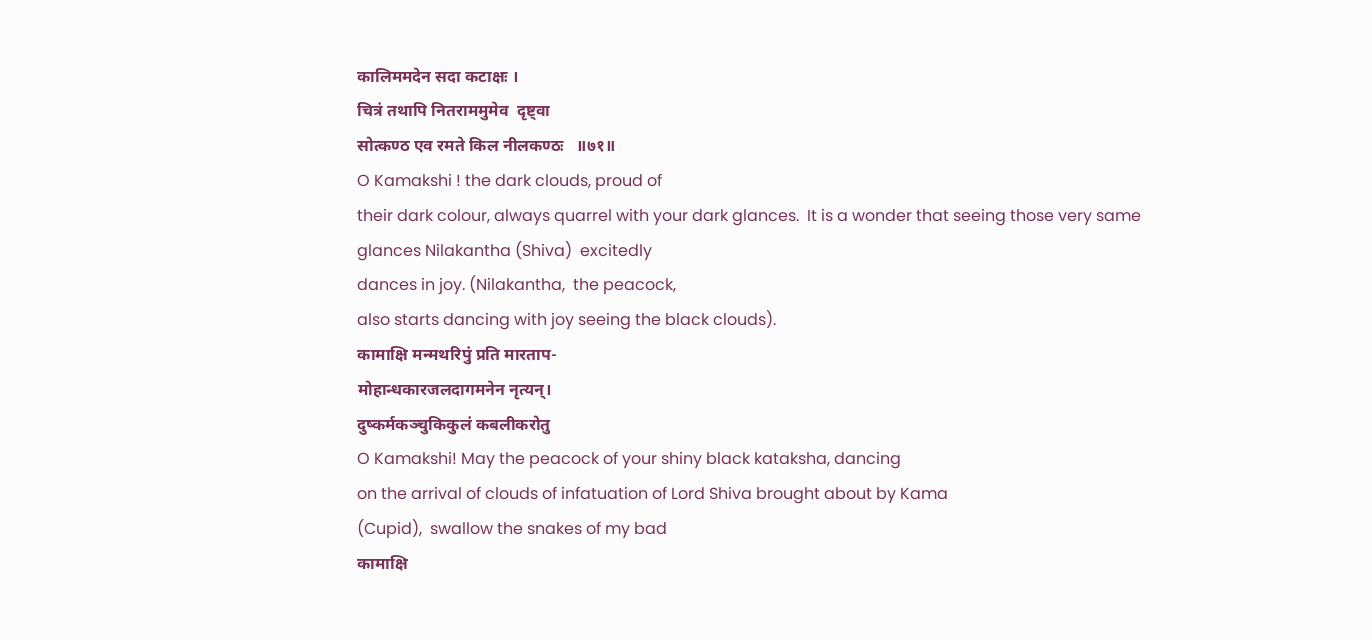कालिममदेन सदा कटाक्षः ।
चित्रं तथापि नितराममुमेव  दृष्ट्वा
सोत्कण्ठ एव रमते किल नीलकण्ठः   ॥७१॥
O Kamakshi ! the dark clouds, proud of
their dark colour, always quarrel with your dark glances.  It is a wonder that seeing those very same
glances Nilakantha (Shiva)  excitedly
dances in joy. (Nilakantha,  the peacock,
also starts dancing with joy seeing the black clouds).
कामाक्षि मन्मथरिपुं प्रति मारताप-
मोहान्धकारजलदागमनेन नृत्यन्।
दुष्कर्मकञ्चुकिकुलं कबलीकरोतु
O Kamakshi! May the peacock of your shiny black kataksha, dancing
on the arrival of clouds of infatuation of Lord Shiva brought about by Kama
(Cupid),  swallow the snakes of my bad
कामाक्षि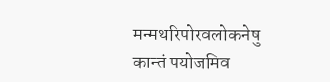मन्मथरिपोरवलोकनेषु
कान्तं पयोजमिव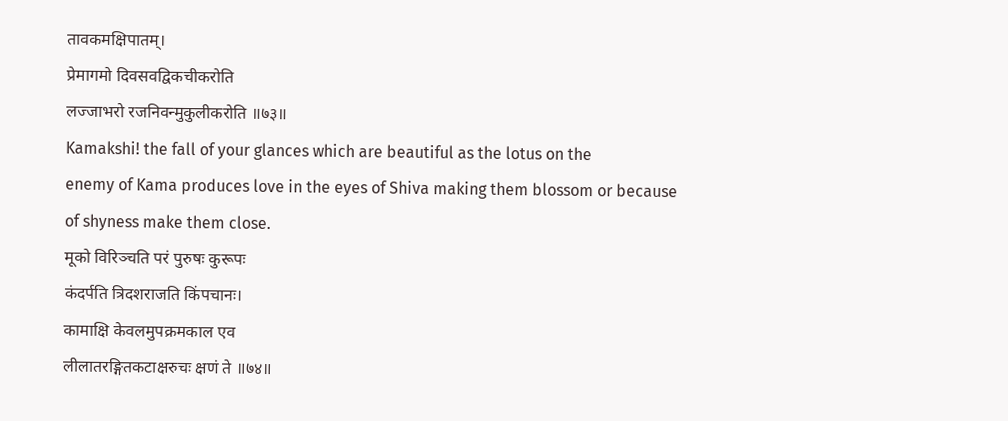तावकमक्षिपातम्।
प्रेमागमो दिवसवद्विकचीकरोति
लज्जाभरो रजनिवन्मुकुलीकरोति ॥७३॥
Kamakshi! the fall of your glances which are beautiful as the lotus on the
enemy of Kama produces love in the eyes of Shiva making them blossom or because
of shyness make them close.
मूको विरिञ्चति परं पुरुषः कुरूपः
कंदर्पति त्रिदशराजति किंपचानः।
कामाक्षि केवलमुपक्रमकाल एव
लीलातरङ्गितकटाक्षरुचः क्षणं ते ॥७४॥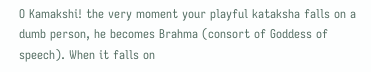O Kamakshi! the very moment your playful kataksha falls on a
dumb person, he becomes Brahma (consort of Goddess of speech). When it falls on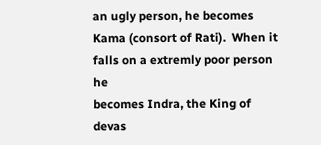an ugly person, he becomes Kama (consort of Rati).  When it falls on a extremly poor person he
becomes Indra, the King of devas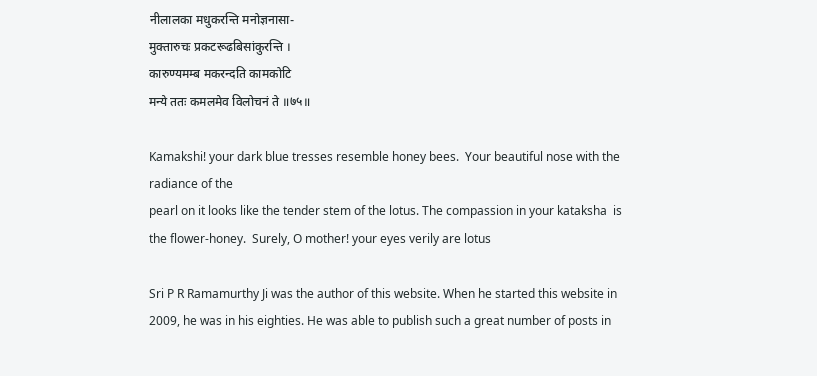नीलालका मधुकरन्ति मनोज्ञनासा-
मुक्तारुचः प्रकटरूढबिसांकुरन्ति ।
कारुण्यमम्ब मकरन्दति कामकोटि
मन्ये ततः कमलमेव विलोचनं ते ॥७५॥

Kamakshi! your dark blue tresses resemble honey bees.  Your beautiful nose with the radiance of the
pearl on it looks like the tender stem of the lotus. The compassion in your kataksha  is the flower-honey.  Surely, O mother! your eyes verily are lotus

Sri P R Ramamurthy Ji was the author of this website. When he started this website in 2009, he was in his eighties. He was able to publish such a great number of posts in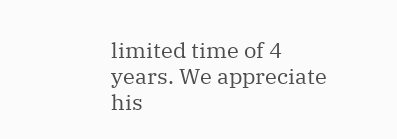limited time of 4 years. We appreciate his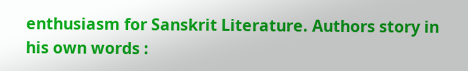enthusiasm for Sanskrit Literature. Authors story in his own words :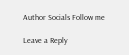Author Socials Follow me

Leave a Reply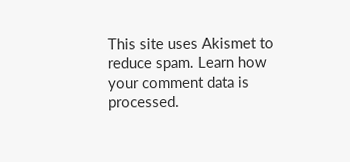This site uses Akismet to reduce spam. Learn how your comment data is processed.